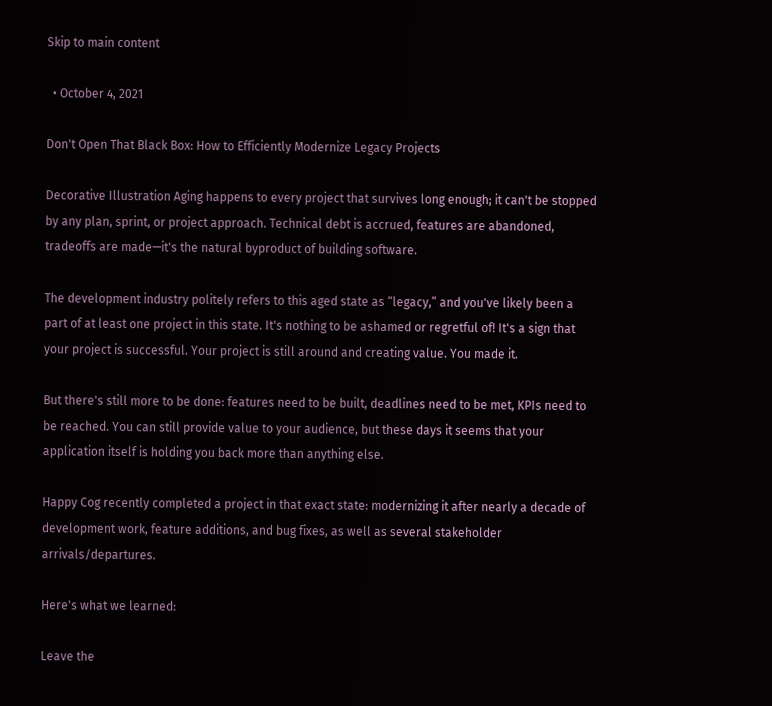Skip to main content

  • October 4, 2021

Don't Open That Black Box: How to Efficiently Modernize Legacy Projects

Decorative Illustration Aging happens to every project that survives long enough; it can't be stopped by any plan, sprint, or project approach. Technical debt is accrued, features are abandoned, tradeoffs are made—it's the natural byproduct of building software.

The development industry politely refers to this aged state as “legacy,” and you've likely been a part of at least one project in this state. It's nothing to be ashamed or regretful of! It's a sign that your project is successful. Your project is still around and creating value. You made it.

But there's still more to be done: features need to be built, deadlines need to be met, KPIs need to be reached. You can still provide value to your audience, but these days it seems that your application itself is holding you back more than anything else.

Happy Cog recently completed a project in that exact state: modernizing it after nearly a decade of development work, feature additions, and bug fixes, as well as several stakeholder arrivals/departures.

Here's what we learned:

Leave the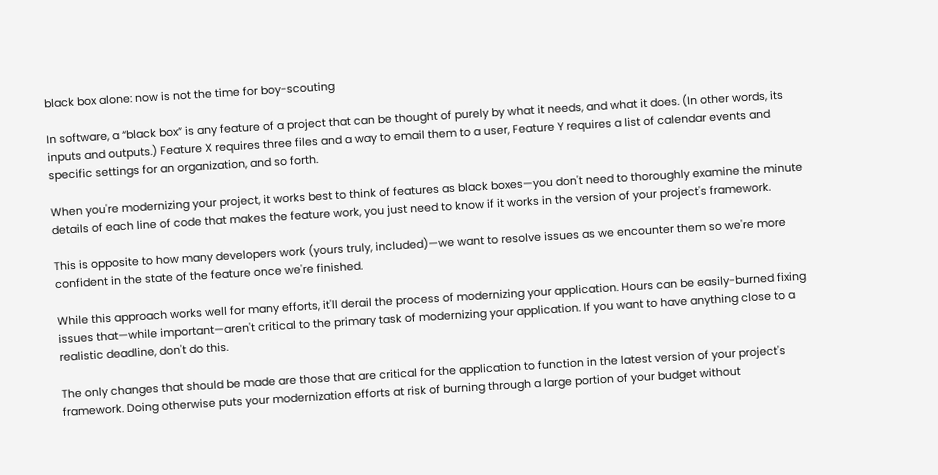black box alone: now is not the time for boy-scouting

In software, a “black box” is any feature of a project that can be thought of purely by what it needs, and what it does. (In other words, its inputs and outputs.) Feature X requires three files and a way to email them to a user, Feature Y requires a list of calendar events and specific settings for an organization, and so forth.

When you're modernizing your project, it works best to think of features as black boxes—you don't need to thoroughly examine the minute details of each line of code that makes the feature work, you just need to know if it works in the version of your project's framework.

This is opposite to how many developers work (yours truly, included)—we want to resolve issues as we encounter them so we're more confident in the state of the feature once we're finished.

While this approach works well for many efforts, it'll derail the process of modernizing your application. Hours can be easily-burned fixing issues that—while important—aren't critical to the primary task of modernizing your application. If you want to have anything close to a realistic deadline, don't do this.

The only changes that should be made are those that are critical for the application to function in the latest version of your project's framework. Doing otherwise puts your modernization efforts at risk of burning through a large portion of your budget without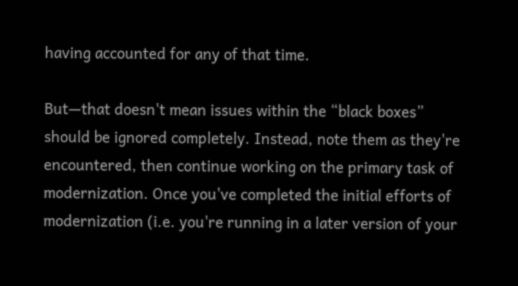having accounted for any of that time.

But—that doesn't mean issues within the “black boxes” should be ignored completely. Instead, note them as they're encountered, then continue working on the primary task of modernization. Once you've completed the initial efforts of modernization (i.e. you're running in a later version of your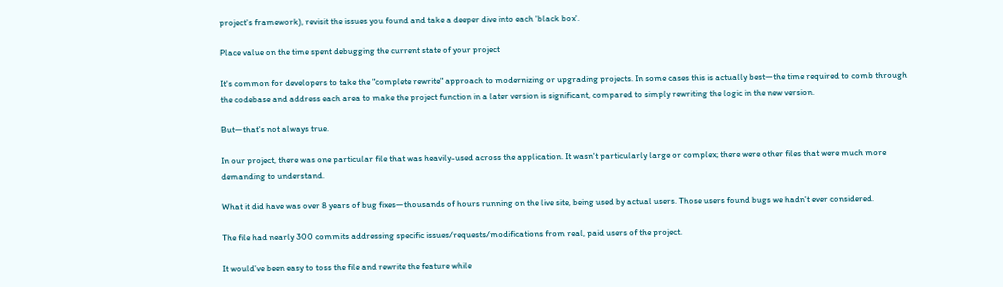project's framework), revisit the issues you found and take a deeper dive into each 'black box'.

Place value on the time spent debugging the current state of your project

It's common for developers to take the "complete rewrite" approach to modernizing or upgrading projects. In some cases this is actually best—the time required to comb through the codebase and address each area to make the project function in a later version is significant, compared to simply rewriting the logic in the new version.

But—that's not always true.

In our project, there was one particular file that was heavily-used across the application. It wasn't particularly large or complex; there were other files that were much more demanding to understand.

What it did have was over 8 years of bug fixes—thousands of hours running on the live site, being used by actual users. Those users found bugs we hadn't ever considered.

The file had nearly 300 commits addressing specific issues/requests/modifications from real, paid users of the project.

It would've been easy to toss the file and rewrite the feature while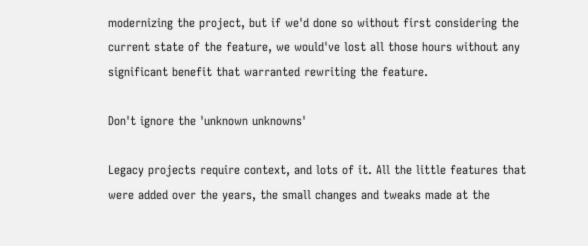modernizing the project, but if we'd done so without first considering the current state of the feature, we would've lost all those hours without any significant benefit that warranted rewriting the feature.

Don't ignore the 'unknown unknowns'

Legacy projects require context, and lots of it. All the little features that were added over the years, the small changes and tweaks made at the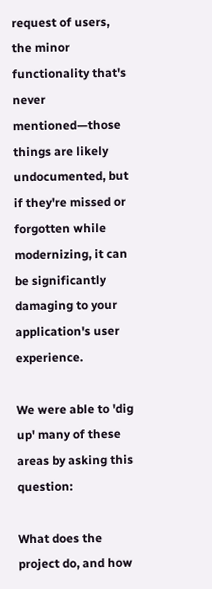request of users, the minor functionality that's never mentioned—those things are likely undocumented, but if they're missed or forgotten while modernizing, it can be significantly damaging to your application's user experience.

We were able to 'dig up' many of these areas by asking this question:

What does the project do, and how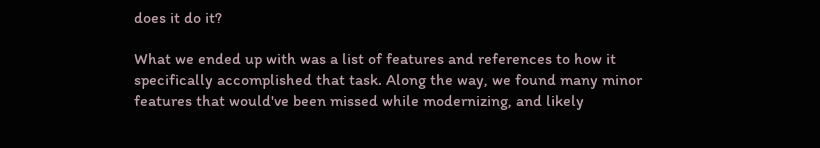does it do it?

What we ended up with was a list of features and references to how it specifically accomplished that task. Along the way, we found many minor features that would've been missed while modernizing, and likely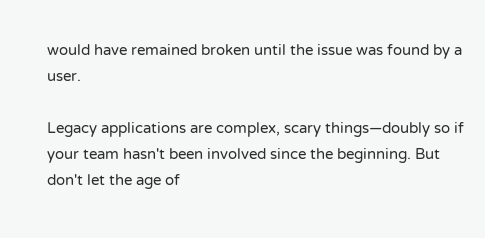would have remained broken until the issue was found by a user.

Legacy applications are complex, scary things—doubly so if your team hasn't been involved since the beginning. But don't let the age of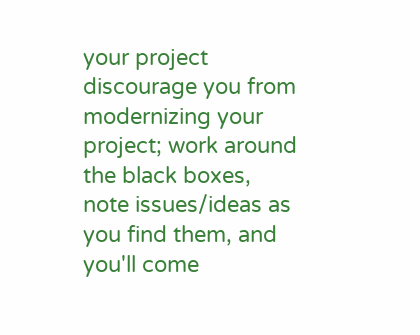your project discourage you from modernizing your project; work around the black boxes, note issues/ideas as you find them, and you'll come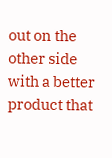out on the other side with a better product that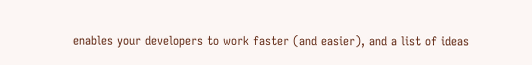enables your developers to work faster (and easier), and a list of ideas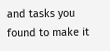and tasks you found to make it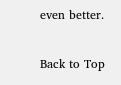even better.

Back to Top